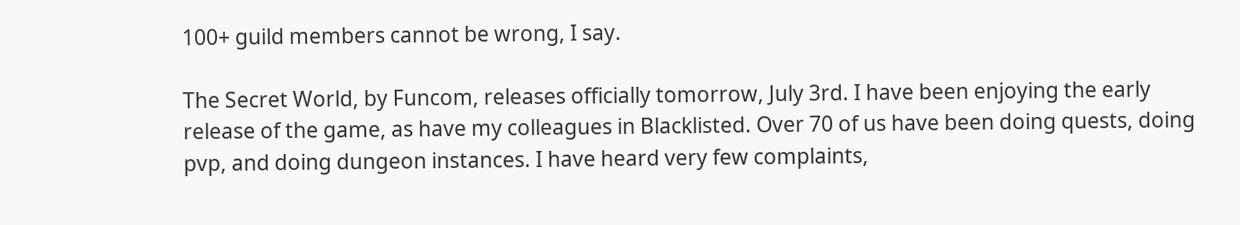100+ guild members cannot be wrong, I say.

The Secret World, by Funcom, releases officially tomorrow, July 3rd. I have been enjoying the early release of the game, as have my colleagues in Blacklisted. Over 70 of us have been doing quests, doing pvp, and doing dungeon instances. I have heard very few complaints,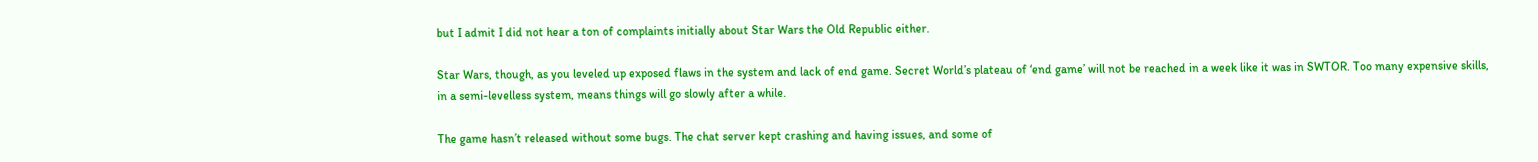but I admit I did not hear a ton of complaints initially about Star Wars the Old Republic either.

Star Wars, though, as you leveled up exposed flaws in the system and lack of end game. Secret World’s plateau of ‘end game’ will not be reached in a week like it was in SWTOR. Too many expensive skills, in a semi-levelless system, means things will go slowly after a while.

The game hasn’t released without some bugs. The chat server kept crashing and having issues, and some of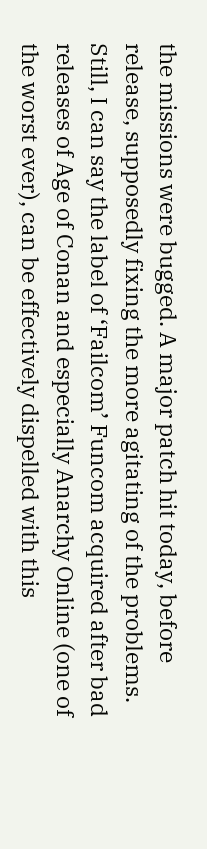the missions were bugged. A major patch hit today, before release, supposedly fixing the more agitating of the problems. Still, I can say the label of ‘Failcom’ Funcom acquired after bad releases of Age of Conan and especially Anarchy Online (one of the worst ever), can be effectively dispelled with this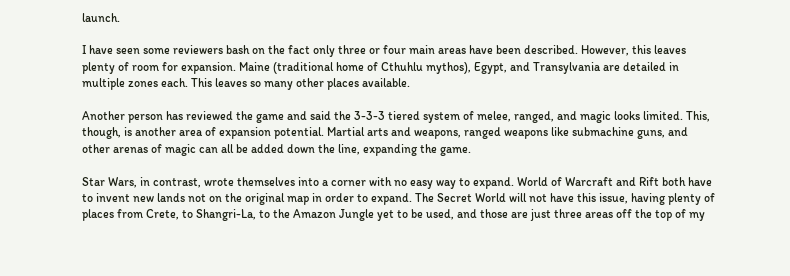launch.

I have seen some reviewers bash on the fact only three or four main areas have been described. However, this leaves plenty of room for expansion. Maine (traditional home of Cthuhlu mythos), Egypt, and Transylvania are detailed in multiple zones each. This leaves so many other places available.

Another person has reviewed the game and said the 3-3-3 tiered system of melee, ranged, and magic looks limited. This, though, is another area of expansion potential. Martial arts and weapons, ranged weapons like submachine guns, and other arenas of magic can all be added down the line, expanding the game.

Star Wars, in contrast, wrote themselves into a corner with no easy way to expand. World of Warcraft and Rift both have to invent new lands not on the original map in order to expand. The Secret World will not have this issue, having plenty of places from Crete, to Shangri-La, to the Amazon Jungle yet to be used, and those are just three areas off the top of my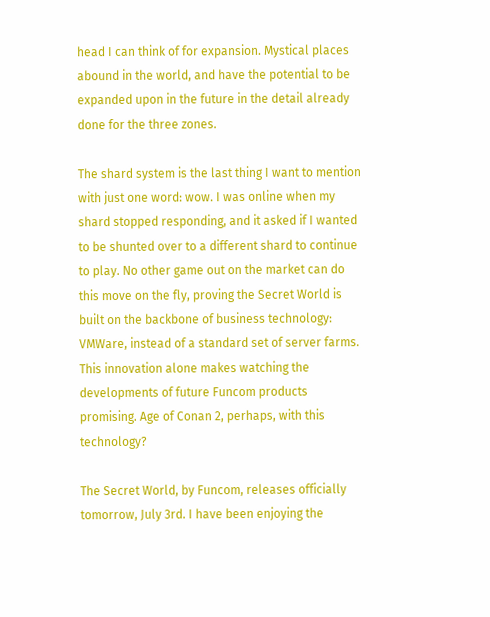head I can think of for expansion. Mystical places abound in the world, and have the potential to be expanded upon in the future in the detail already done for the three zones.

The shard system is the last thing I want to mention with just one word: wow. I was online when my shard stopped responding, and it asked if I wanted to be shunted over to a different shard to continue to play. No other game out on the market can do this move on the fly, proving the Secret World is built on the backbone of business technology: VMWare, instead of a standard set of server farms. This innovation alone makes watching the developments of future Funcom products promising. Age of Conan 2, perhaps, with this technology?

The Secret World, by Funcom, releases officially tomorrow, July 3rd. I have been enjoying the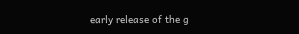early release of the g